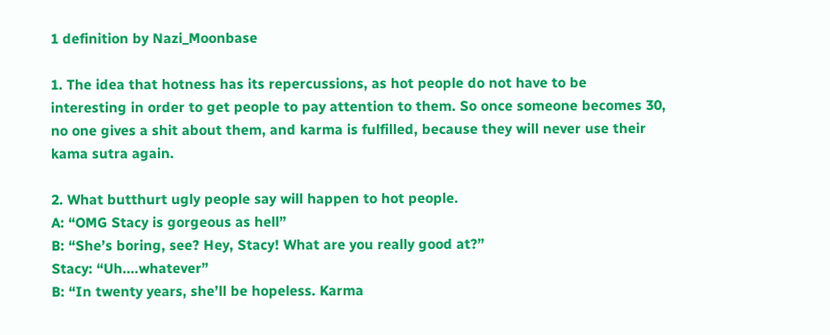1 definition by Nazi_Moonbase

1. The idea that hotness has its repercussions, as hot people do not have to be interesting in order to get people to pay attention to them. So once someone becomes 30, no one gives a shit about them, and karma is fulfilled, because they will never use their kama sutra again.

2. What butthurt ugly people say will happen to hot people.
A: “OMG Stacy is gorgeous as hell”
B: “She’s boring, see? Hey, Stacy! What are you really good at?”
Stacy: “Uh....whatever”
B: “In twenty years, she’ll be hopeless. Karma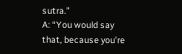sutra.”
A: “You would say that, because you’re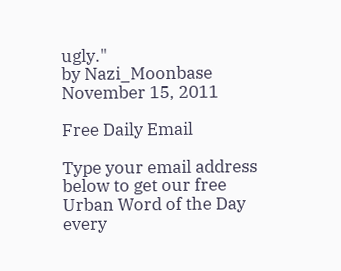ugly."
by Nazi_Moonbase November 15, 2011

Free Daily Email

Type your email address below to get our free Urban Word of the Day every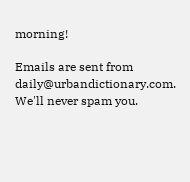morning!

Emails are sent from daily@urbandictionary.com. We'll never spam you.